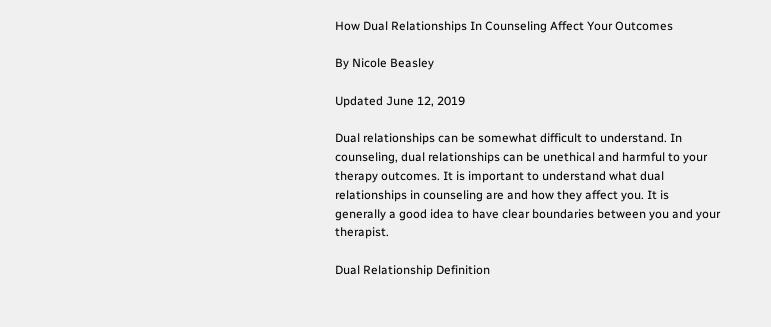How Dual Relationships In Counseling Affect Your Outcomes

By Nicole Beasley

Updated June 12, 2019

Dual relationships can be somewhat difficult to understand. In counseling, dual relationships can be unethical and harmful to your therapy outcomes. It is important to understand what dual relationships in counseling are and how they affect you. It is generally a good idea to have clear boundaries between you and your therapist.

Dual Relationship Definition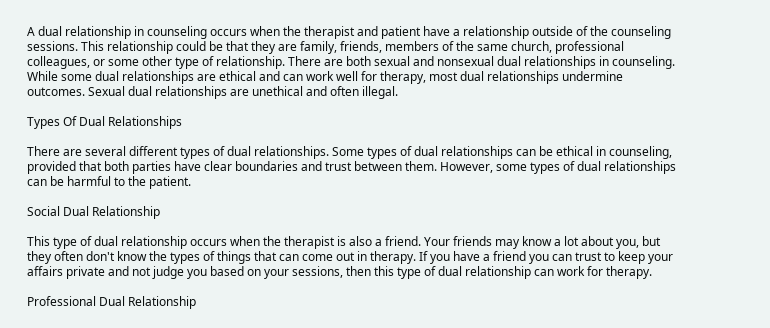A dual relationship in counseling occurs when the therapist and patient have a relationship outside of the counseling sessions. This relationship could be that they are family, friends, members of the same church, professional colleagues, or some other type of relationship. There are both sexual and nonsexual dual relationships in counseling. While some dual relationships are ethical and can work well for therapy, most dual relationships undermine outcomes. Sexual dual relationships are unethical and often illegal.

Types Of Dual Relationships

There are several different types of dual relationships. Some types of dual relationships can be ethical in counseling, provided that both parties have clear boundaries and trust between them. However, some types of dual relationships can be harmful to the patient.

Social Dual Relationship

This type of dual relationship occurs when the therapist is also a friend. Your friends may know a lot about you, but they often don't know the types of things that can come out in therapy. If you have a friend you can trust to keep your affairs private and not judge you based on your sessions, then this type of dual relationship can work for therapy.

Professional Dual Relationship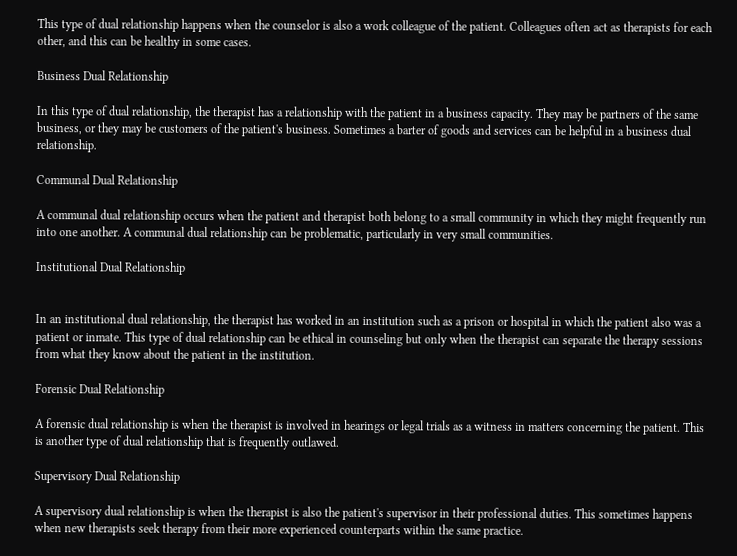This type of dual relationship happens when the counselor is also a work colleague of the patient. Colleagues often act as therapists for each other, and this can be healthy in some cases.

Business Dual Relationship

In this type of dual relationship, the therapist has a relationship with the patient in a business capacity. They may be partners of the same business, or they may be customers of the patient's business. Sometimes a barter of goods and services can be helpful in a business dual relationship.

Communal Dual Relationship

A communal dual relationship occurs when the patient and therapist both belong to a small community in which they might frequently run into one another. A communal dual relationship can be problematic, particularly in very small communities.

Institutional Dual Relationship


In an institutional dual relationship, the therapist has worked in an institution such as a prison or hospital in which the patient also was a patient or inmate. This type of dual relationship can be ethical in counseling but only when the therapist can separate the therapy sessions from what they know about the patient in the institution.

Forensic Dual Relationship

A forensic dual relationship is when the therapist is involved in hearings or legal trials as a witness in matters concerning the patient. This is another type of dual relationship that is frequently outlawed.

Supervisory Dual Relationship

A supervisory dual relationship is when the therapist is also the patient's supervisor in their professional duties. This sometimes happens when new therapists seek therapy from their more experienced counterparts within the same practice.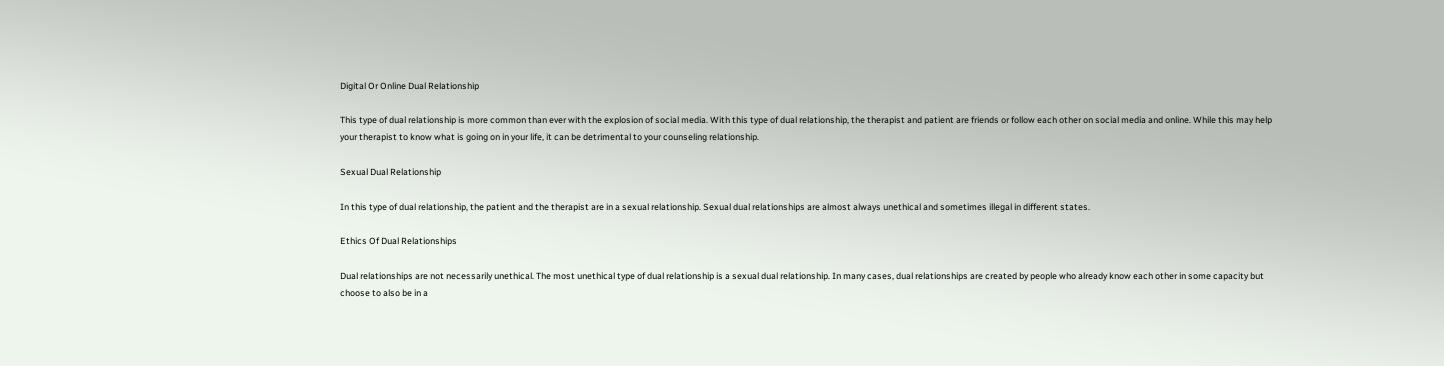Digital Or Online Dual Relationship

This type of dual relationship is more common than ever with the explosion of social media. With this type of dual relationship, the therapist and patient are friends or follow each other on social media and online. While this may help your therapist to know what is going on in your life, it can be detrimental to your counseling relationship.

Sexual Dual Relationship

In this type of dual relationship, the patient and the therapist are in a sexual relationship. Sexual dual relationships are almost always unethical and sometimes illegal in different states.

Ethics Of Dual Relationships

Dual relationships are not necessarily unethical. The most unethical type of dual relationship is a sexual dual relationship. In many cases, dual relationships are created by people who already know each other in some capacity but choose to also be in a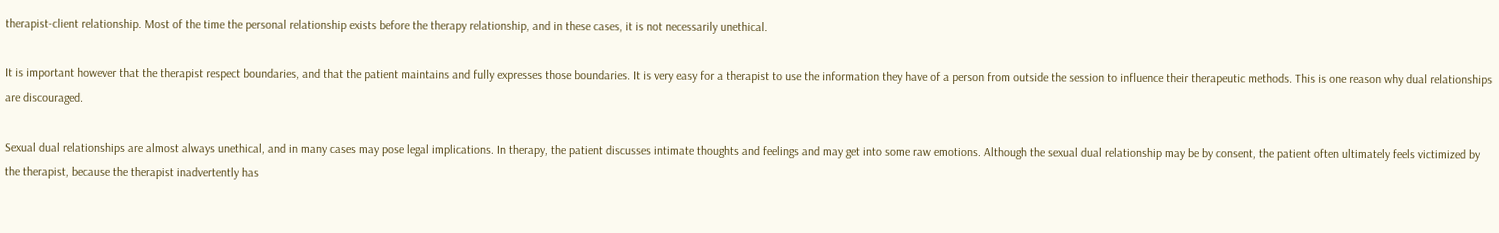therapist-client relationship. Most of the time the personal relationship exists before the therapy relationship, and in these cases, it is not necessarily unethical.

It is important however that the therapist respect boundaries, and that the patient maintains and fully expresses those boundaries. It is very easy for a therapist to use the information they have of a person from outside the session to influence their therapeutic methods. This is one reason why dual relationships are discouraged.

Sexual dual relationships are almost always unethical, and in many cases may pose legal implications. In therapy, the patient discusses intimate thoughts and feelings and may get into some raw emotions. Although the sexual dual relationship may be by consent, the patient often ultimately feels victimized by the therapist, because the therapist inadvertently has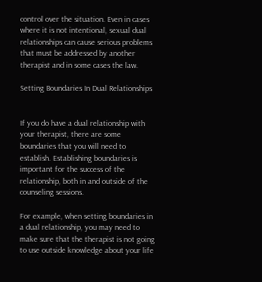control over the situation. Even in cases where it is not intentional, sexual dual relationships can cause serious problems that must be addressed by another therapist and in some cases the law.

Setting Boundaries In Dual Relationships


If you do have a dual relationship with your therapist, there are some boundaries that you will need to establish. Establishing boundaries is important for the success of the relationship, both in and outside of the counseling sessions.

For example, when setting boundaries in a dual relationship, you may need to make sure that the therapist is not going to use outside knowledge about your life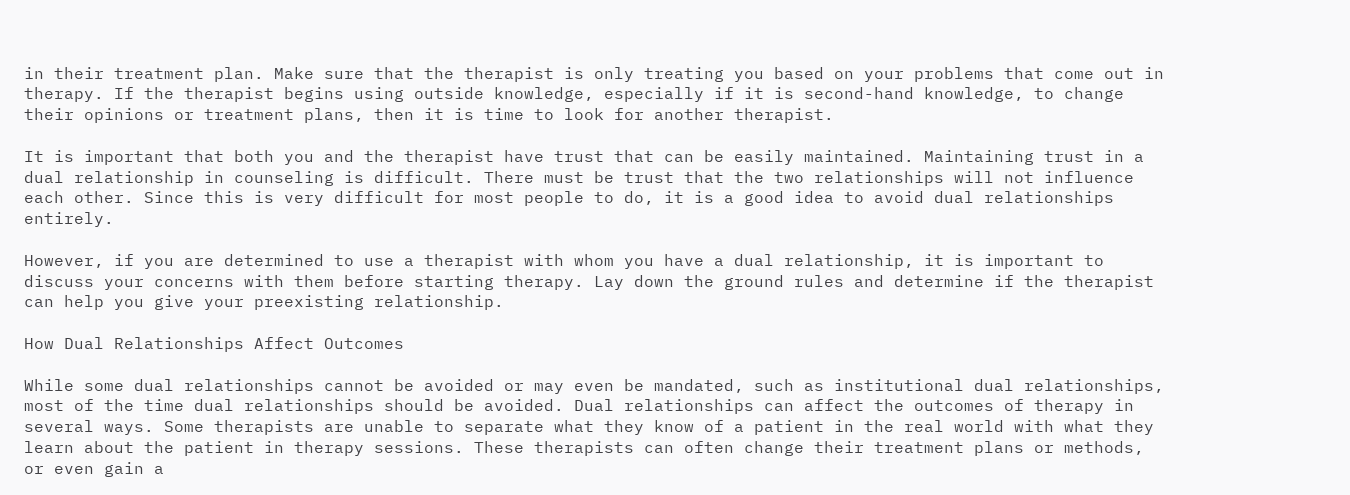in their treatment plan. Make sure that the therapist is only treating you based on your problems that come out in therapy. If the therapist begins using outside knowledge, especially if it is second-hand knowledge, to change their opinions or treatment plans, then it is time to look for another therapist.

It is important that both you and the therapist have trust that can be easily maintained. Maintaining trust in a dual relationship in counseling is difficult. There must be trust that the two relationships will not influence each other. Since this is very difficult for most people to do, it is a good idea to avoid dual relationships entirely.

However, if you are determined to use a therapist with whom you have a dual relationship, it is important to discuss your concerns with them before starting therapy. Lay down the ground rules and determine if the therapist can help you give your preexisting relationship.

How Dual Relationships Affect Outcomes

While some dual relationships cannot be avoided or may even be mandated, such as institutional dual relationships, most of the time dual relationships should be avoided. Dual relationships can affect the outcomes of therapy in several ways. Some therapists are unable to separate what they know of a patient in the real world with what they learn about the patient in therapy sessions. These therapists can often change their treatment plans or methods, or even gain a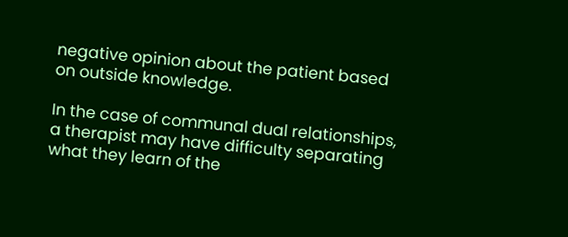negative opinion about the patient based on outside knowledge.

In the case of communal dual relationships, a therapist may have difficulty separating what they learn of the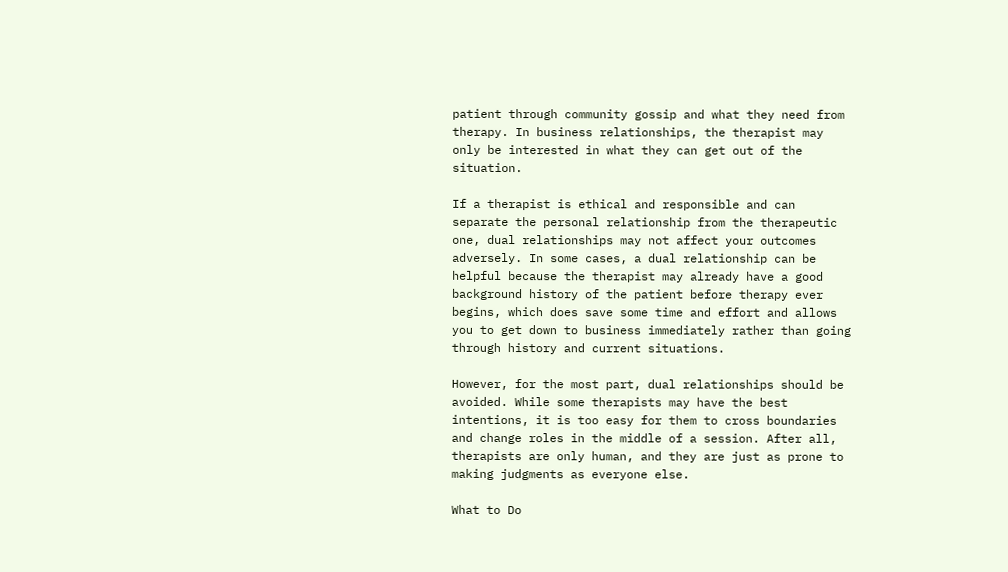patient through community gossip and what they need from therapy. In business relationships, the therapist may only be interested in what they can get out of the situation.

If a therapist is ethical and responsible and can separate the personal relationship from the therapeutic one, dual relationships may not affect your outcomes adversely. In some cases, a dual relationship can be helpful because the therapist may already have a good background history of the patient before therapy ever begins, which does save some time and effort and allows you to get down to business immediately rather than going through history and current situations.

However, for the most part, dual relationships should be avoided. While some therapists may have the best intentions, it is too easy for them to cross boundaries and change roles in the middle of a session. After all, therapists are only human, and they are just as prone to making judgments as everyone else.

What to Do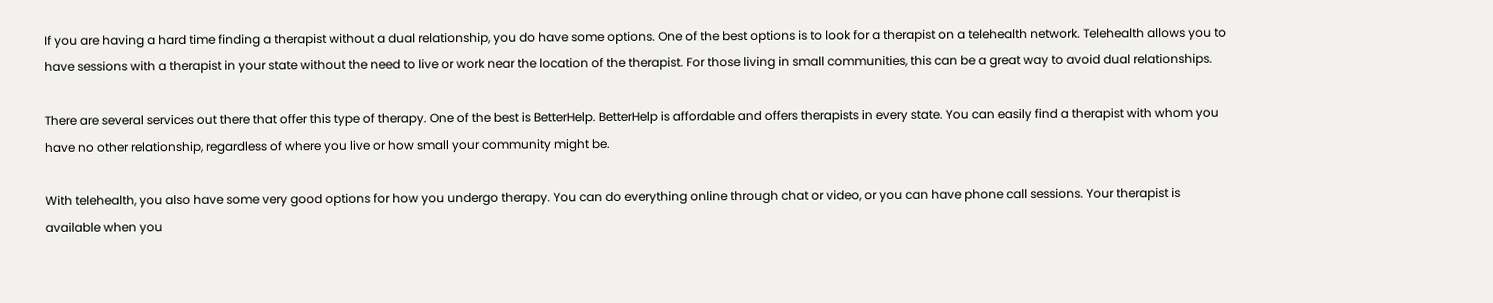If you are having a hard time finding a therapist without a dual relationship, you do have some options. One of the best options is to look for a therapist on a telehealth network. Telehealth allows you to have sessions with a therapist in your state without the need to live or work near the location of the therapist. For those living in small communities, this can be a great way to avoid dual relationships.

There are several services out there that offer this type of therapy. One of the best is BetterHelp. BetterHelp is affordable and offers therapists in every state. You can easily find a therapist with whom you have no other relationship, regardless of where you live or how small your community might be.

With telehealth, you also have some very good options for how you undergo therapy. You can do everything online through chat or video, or you can have phone call sessions. Your therapist is available when you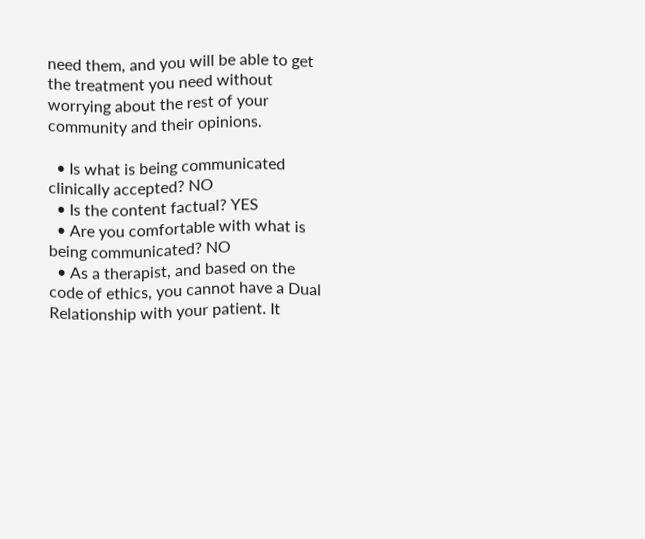need them, and you will be able to get the treatment you need without worrying about the rest of your community and their opinions.

  • Is what is being communicated clinically accepted? NO
  • Is the content factual? YES
  • Are you comfortable with what is being communicated? NO
  • As a therapist, and based on the code of ethics, you cannot have a Dual Relationship with your patient. It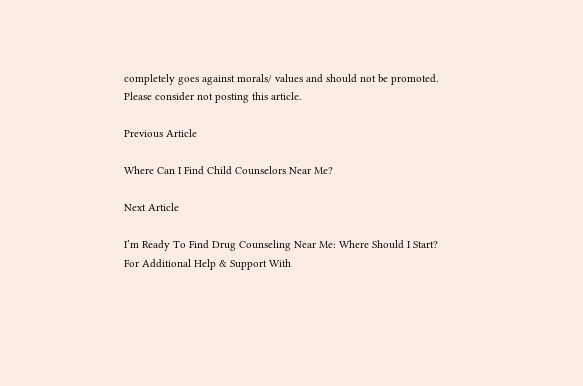completely goes against morals/ values and should not be promoted. Please consider not posting this article.

Previous Article

Where Can I Find Child Counselors Near Me?

Next Article

I’m Ready To Find Drug Counseling Near Me: Where Should I Start?
For Additional Help & Support With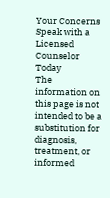Your Concerns
Speak with a Licensed Counselor Today
The information on this page is not intended to be a substitution for diagnosis, treatment, or informed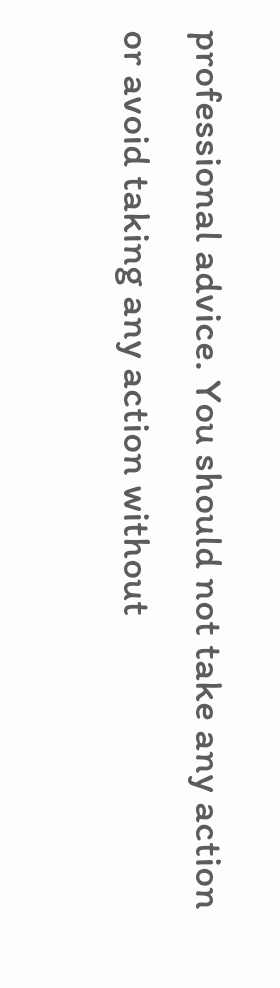professional advice. You should not take any action or avoid taking any action without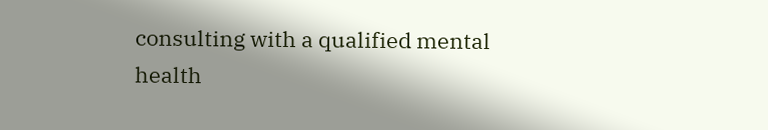consulting with a qualified mental health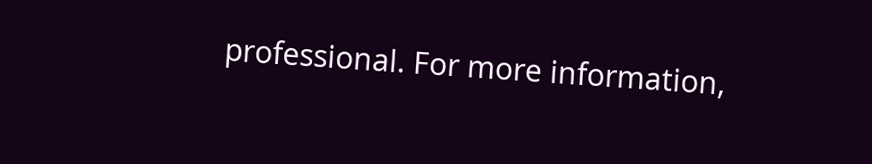professional. For more information,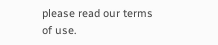please read our terms of use.